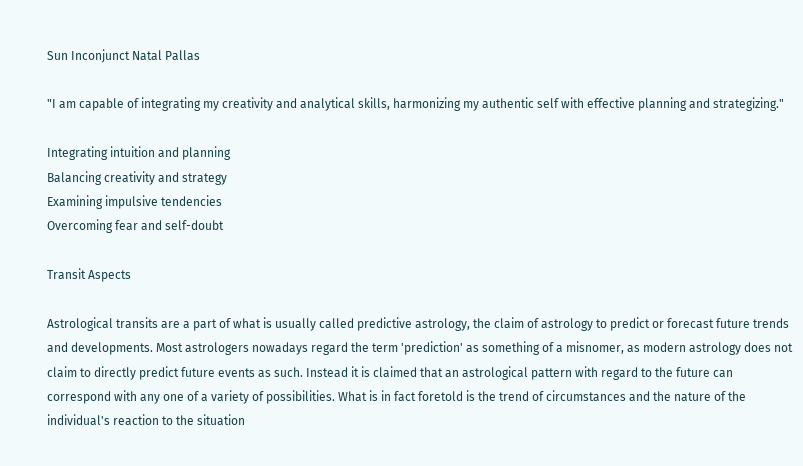Sun Inconjunct Natal Pallas

"I am capable of integrating my creativity and analytical skills, harmonizing my authentic self with effective planning and strategizing."

Integrating intuition and planning
Balancing creativity and strategy
Examining impulsive tendencies
Overcoming fear and self-doubt

Transit Aspects

Astrological transits are a part of what is usually called predictive astrology, the claim of astrology to predict or forecast future trends and developments. Most astrologers nowadays regard the term 'prediction' as something of a misnomer, as modern astrology does not claim to directly predict future events as such. Instead it is claimed that an astrological pattern with regard to the future can correspond with any one of a variety of possibilities. What is in fact foretold is the trend of circumstances and the nature of the individual's reaction to the situation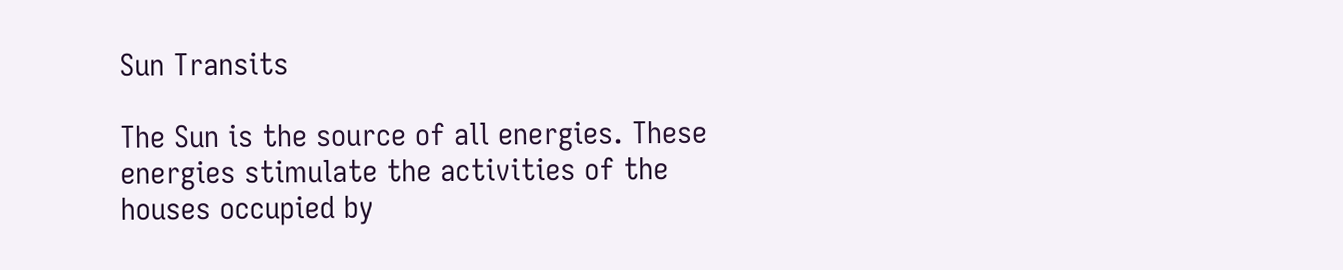Sun Transits

The Sun is the source of all energies. These energies stimulate the activities of the houses occupied by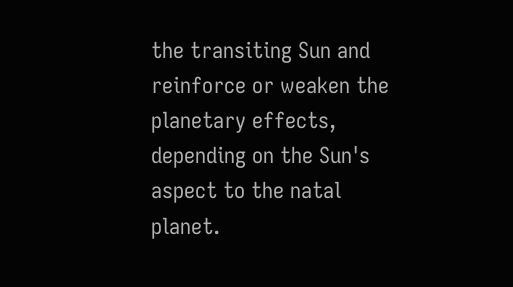the transiting Sun and reinforce or weaken the planetary effects, depending on the Sun's aspect to the natal planet.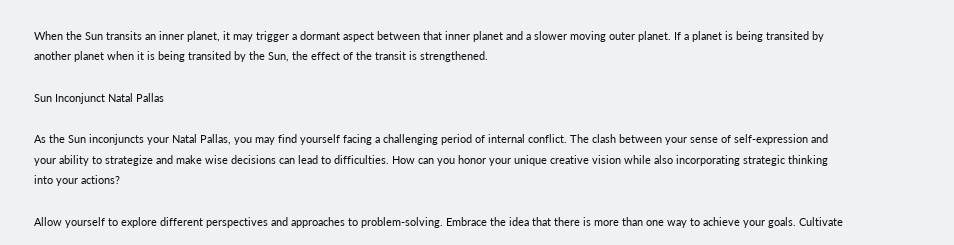When the Sun transits an inner planet, it may trigger a dormant aspect between that inner planet and a slower moving outer planet. If a planet is being transited by another planet when it is being transited by the Sun, the effect of the transit is strengthened.

Sun Inconjunct Natal Pallas

As the Sun inconjuncts your Natal Pallas, you may find yourself facing a challenging period of internal conflict. The clash between your sense of self-expression and your ability to strategize and make wise decisions can lead to difficulties. How can you honor your unique creative vision while also incorporating strategic thinking into your actions?

Allow yourself to explore different perspectives and approaches to problem-solving. Embrace the idea that there is more than one way to achieve your goals. Cultivate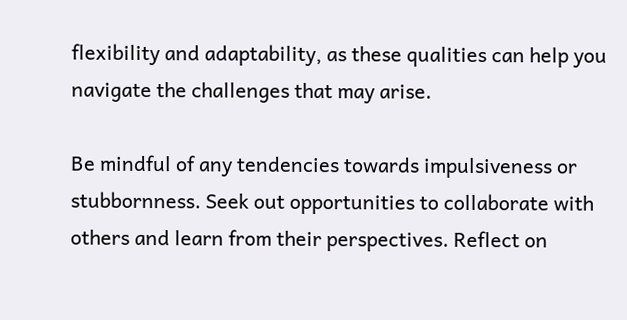flexibility and adaptability, as these qualities can help you navigate the challenges that may arise.

Be mindful of any tendencies towards impulsiveness or stubbornness. Seek out opportunities to collaborate with others and learn from their perspectives. Reflect on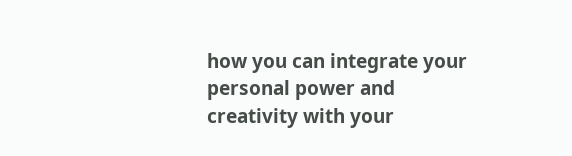how you can integrate your personal power and creativity with your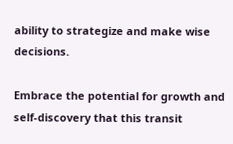ability to strategize and make wise decisions.

Embrace the potential for growth and self-discovery that this transit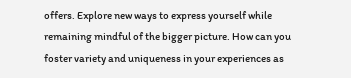offers. Explore new ways to express yourself while remaining mindful of the bigger picture. How can you foster variety and uniqueness in your experiences as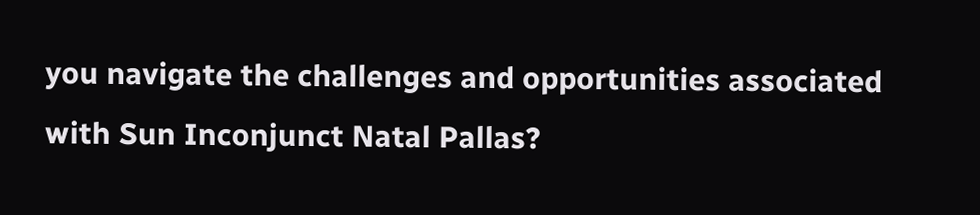you navigate the challenges and opportunities associated with Sun Inconjunct Natal Pallas?